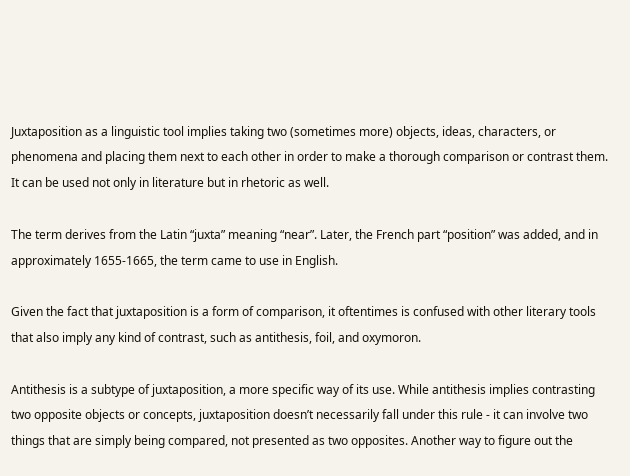Juxtaposition as a linguistic tool implies taking two (sometimes more) objects, ideas, characters, or phenomena and placing them next to each other in order to make a thorough comparison or contrast them. It can be used not only in literature but in rhetoric as well.

The term derives from the Latin “juxta” meaning “near”. Later, the French part “position” was added, and in approximately 1655-1665, the term came to use in English.

Given the fact that juxtaposition is a form of comparison, it oftentimes is confused with other literary tools that also imply any kind of contrast, such as antithesis, foil, and oxymoron.

Antithesis is a subtype of juxtaposition, a more specific way of its use. While antithesis implies contrasting two opposite objects or concepts, juxtaposition doesn’t necessarily fall under this rule - it can involve two things that are simply being compared, not presented as two opposites. Another way to figure out the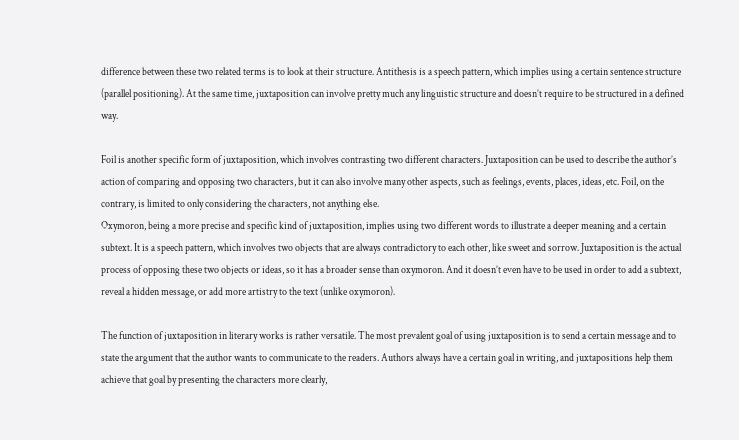difference between these two related terms is to look at their structure. Antithesis is a speech pattern, which implies using a certain sentence structure (parallel positioning). At the same time, juxtaposition can involve pretty much any linguistic structure and doesn’t require to be structured in a defined way.

Foil is another specific form of juxtaposition, which involves contrasting two different characters. Juxtaposition can be used to describe the author’s action of comparing and opposing two characters, but it can also involve many other aspects, such as feelings, events, places, ideas, etc. Foil, on the contrary, is limited to only considering the characters, not anything else.
Oxymoron, being a more precise and specific kind of juxtaposition, implies using two different words to illustrate a deeper meaning and a certain subtext. It is a speech pattern, which involves two objects that are always contradictory to each other, like sweet and sorrow. Juxtaposition is the actual process of opposing these two objects or ideas, so it has a broader sense than oxymoron. And it doesn’t even have to be used in order to add a subtext, reveal a hidden message, or add more artistry to the text (unlike oxymoron).

The function of juxtaposition in literary works is rather versatile. The most prevalent goal of using juxtaposition is to send a certain message and to state the argument that the author wants to communicate to the readers. Authors always have a certain goal in writing, and juxtapositions help them achieve that goal by presenting the characters more clearly,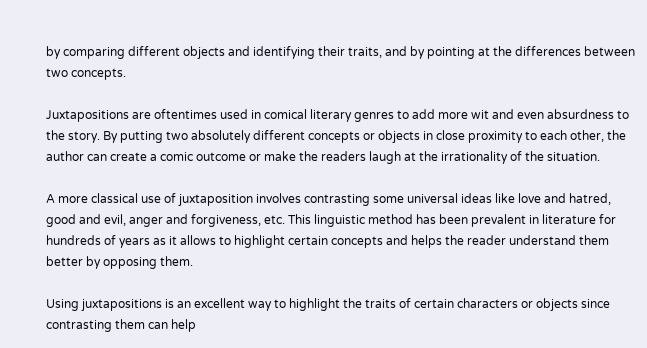by comparing different objects and identifying their traits, and by pointing at the differences between two concepts.

Juxtapositions are oftentimes used in comical literary genres to add more wit and even absurdness to the story. By putting two absolutely different concepts or objects in close proximity to each other, the author can create a comic outcome or make the readers laugh at the irrationality of the situation.

A more classical use of juxtaposition involves contrasting some universal ideas like love and hatred, good and evil, anger and forgiveness, etc. This linguistic method has been prevalent in literature for hundreds of years as it allows to highlight certain concepts and helps the reader understand them better by opposing them.

Using juxtapositions is an excellent way to highlight the traits of certain characters or objects since contrasting them can help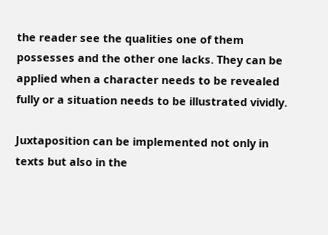the reader see the qualities one of them possesses and the other one lacks. They can be applied when a character needs to be revealed fully or a situation needs to be illustrated vividly.

Juxtaposition can be implemented not only in texts but also in the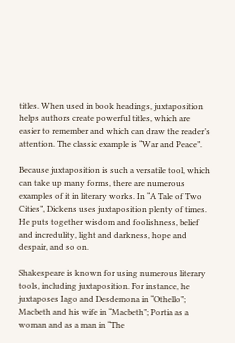titles. When used in book headings, juxtaposition helps authors create powerful titles, which are easier to remember and which can draw the reader’s attention. The classic example is “War and Peace”.

Because juxtaposition is such a versatile tool, which can take up many forms, there are numerous examples of it in literary works. In “A Tale of Two Cities”, Dickens uses juxtaposition plenty of times. He puts together wisdom and foolishness, belief and incredulity, light and darkness, hope and despair, and so on.

Shakespeare is known for using numerous literary tools, including juxtaposition. For instance, he juxtaposes Iago and Desdemona in “Othello”; Macbeth and his wife in “Macbeth”; Portia as a woman and as a man in “The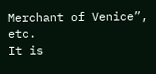Merchant of Venice”, etc.
It is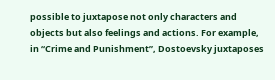possible to juxtapose not only characters and objects but also feelings and actions. For example, in “Crime and Punishment”, Dostoevsky juxtaposes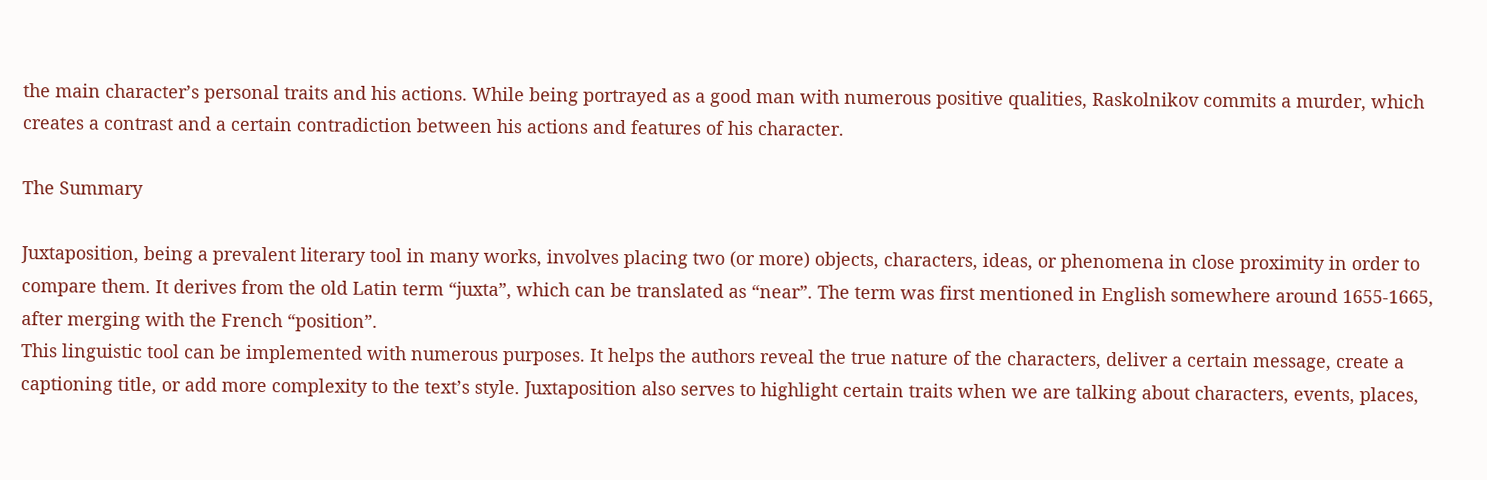the main character’s personal traits and his actions. While being portrayed as a good man with numerous positive qualities, Raskolnikov commits a murder, which creates a contrast and a certain contradiction between his actions and features of his character.

The Summary

Juxtaposition, being a prevalent literary tool in many works, involves placing two (or more) objects, characters, ideas, or phenomena in close proximity in order to compare them. It derives from the old Latin term “juxta”, which can be translated as “near”. The term was first mentioned in English somewhere around 1655-1665, after merging with the French “position”.
This linguistic tool can be implemented with numerous purposes. It helps the authors reveal the true nature of the characters, deliver a certain message, create a captioning title, or add more complexity to the text’s style. Juxtaposition also serves to highlight certain traits when we are talking about characters, events, places,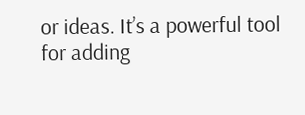or ideas. It’s a powerful tool for adding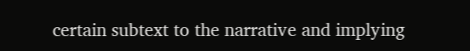certain subtext to the narrative and implying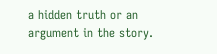a hidden truth or an argument in the story.